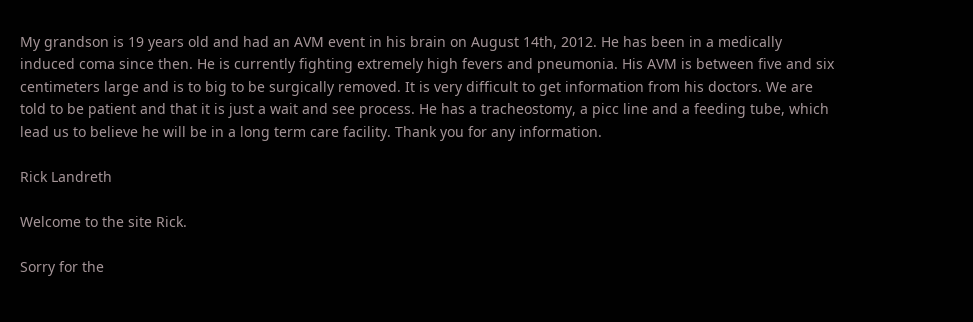My grandson is 19 years old and had an AVM event in his brain on August 14th, 2012. He has been in a medically induced coma since then. He is currently fighting extremely high fevers and pneumonia. His AVM is between five and six centimeters large and is to big to be surgically removed. It is very difficult to get information from his doctors. We are told to be patient and that it is just a wait and see process. He has a tracheostomy, a picc line and a feeding tube, which lead us to believe he will be in a long term care facility. Thank you for any information.

Rick Landreth

Welcome to the site Rick.

Sorry for the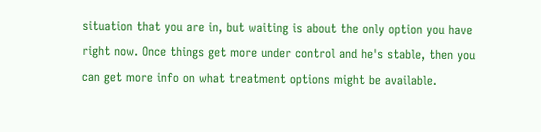situation that you are in, but waiting is about the only option you have right now. Once things get more under control and he's stable, then you can get more info on what treatment options might be available.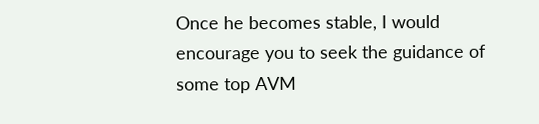Once he becomes stable, I would encourage you to seek the guidance of some top AVM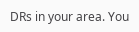DRs in your area. You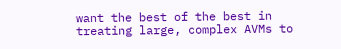want the best of the best in treating large, complex AVMs to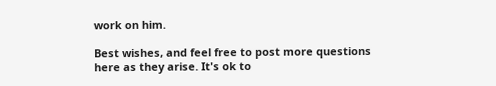work on him.

Best wishes, and feel free to post more questions here as they arise. It's ok to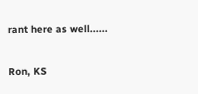rant here as well......

Ron, KS